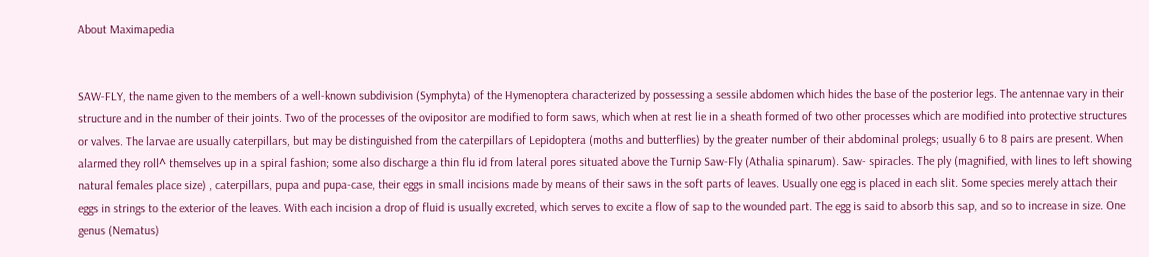About Maximapedia


SAW-FLY, the name given to the members of a well-known subdivision (Symphyta) of the Hymenoptera characterized by possessing a sessile abdomen which hides the base of the posterior legs. The antennae vary in their structure and in the number of their joints. Two of the processes of the ovipositor are modified to form saws, which when at rest lie in a sheath formed of two other processes which are modified into protective structures or valves. The larvae are usually caterpillars, but may be distinguished from the caterpillars of Lepidoptera (moths and butterflies) by the greater number of their abdominal prolegs; usually 6 to 8 pairs are present. When alarmed they roll^ themselves up in a spiral fashion; some also discharge a thin flu id from lateral pores situated above the Turnip Saw-Fly (Athalia spinarum). Saw- spiracles. The ply (magnified, with lines to left showing natural females place size) , caterpillars, pupa and pupa-case, their eggs in small incisions made by means of their saws in the soft parts of leaves. Usually one egg is placed in each slit. Some species merely attach their eggs in strings to the exterior of the leaves. With each incision a drop of fluid is usually excreted, which serves to excite a flow of sap to the wounded part. The egg is said to absorb this sap, and so to increase in size. One genus (Nematus)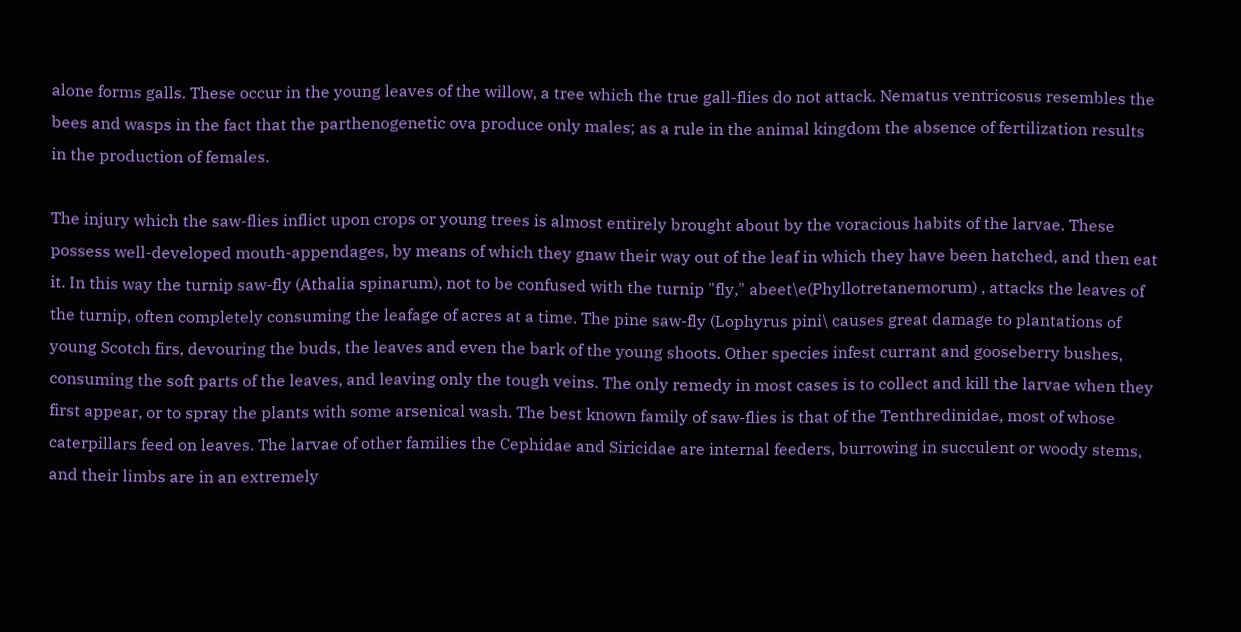alone forms galls. These occur in the young leaves of the willow, a tree which the true gall-flies do not attack. Nematus ventricosus resembles the bees and wasps in the fact that the parthenogenetic ova produce only males; as a rule in the animal kingdom the absence of fertilization results in the production of females.

The injury which the saw-flies inflict upon crops or young trees is almost entirely brought about by the voracious habits of the larvae. These possess well-developed mouth-appendages, by means of which they gnaw their way out of the leaf in which they have been hatched, and then eat it. In this way the turnip saw-fly (Athalia spinarum), not to be confused with the turnip "fly," abeet\e(Phyllotretanemorum) , attacks the leaves of the turnip, often completely consuming the leafage of acres at a time. The pine saw-fly (Lophyrus pini\ causes great damage to plantations of young Scotch firs, devouring the buds, the leaves and even the bark of the young shoots. Other species infest currant and gooseberry bushes, consuming the soft parts of the leaves, and leaving only the tough veins. The only remedy in most cases is to collect and kill the larvae when they first appear, or to spray the plants with some arsenical wash. The best known family of saw-flies is that of the Tenthredinidae, most of whose caterpillars feed on leaves. The larvae of other families the Cephidae and Siricidae are internal feeders, burrowing in succulent or woody stems, and their limbs are in an extremely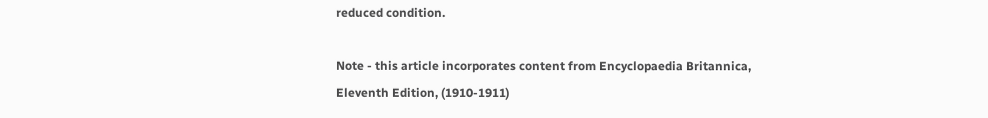reduced condition.

Note - this article incorporates content from Encyclopaedia Britannica, Eleventh Edition, (1910-1911)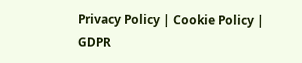Privacy Policy | Cookie Policy | GDPR